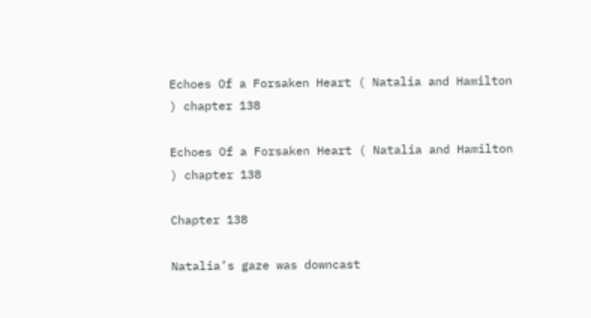Echoes Of a Forsaken Heart ( Natalia and Hamilton ) chapter 138

Echoes Of a Forsaken Heart ( Natalia and Hamilton ) chapter 138

Chapter 138

Natalia’s gaze was downcast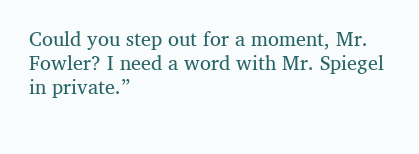Could you step out for a moment, Mr. Fowler? I need a word with Mr. Spiegel in private.”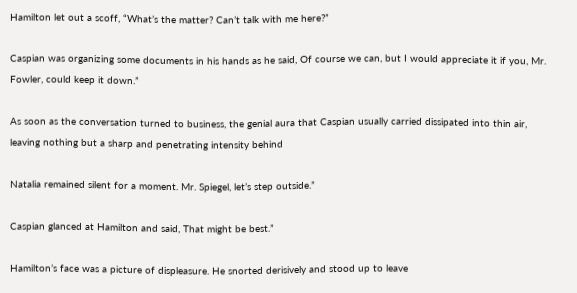Hamilton let out a scoff, “What’s the matter? Can’t talk with me here?”

Caspian was organizing some documents in his hands as he said, Of course we can, but I would appreciate it if you, Mr. Fowler, could keep it down.”

As soon as the conversation turned to business, the genial aura that Caspian usually carried dissipated into thin air, leaving nothing but a sharp and penetrating intensity behind

Natalia remained silent for a moment. Mr. Spiegel, let’s step outside.”

Caspian glanced at Hamilton and said, That might be best.”

Hamilton’s face was a picture of displeasure. He snorted derisively and stood up to leave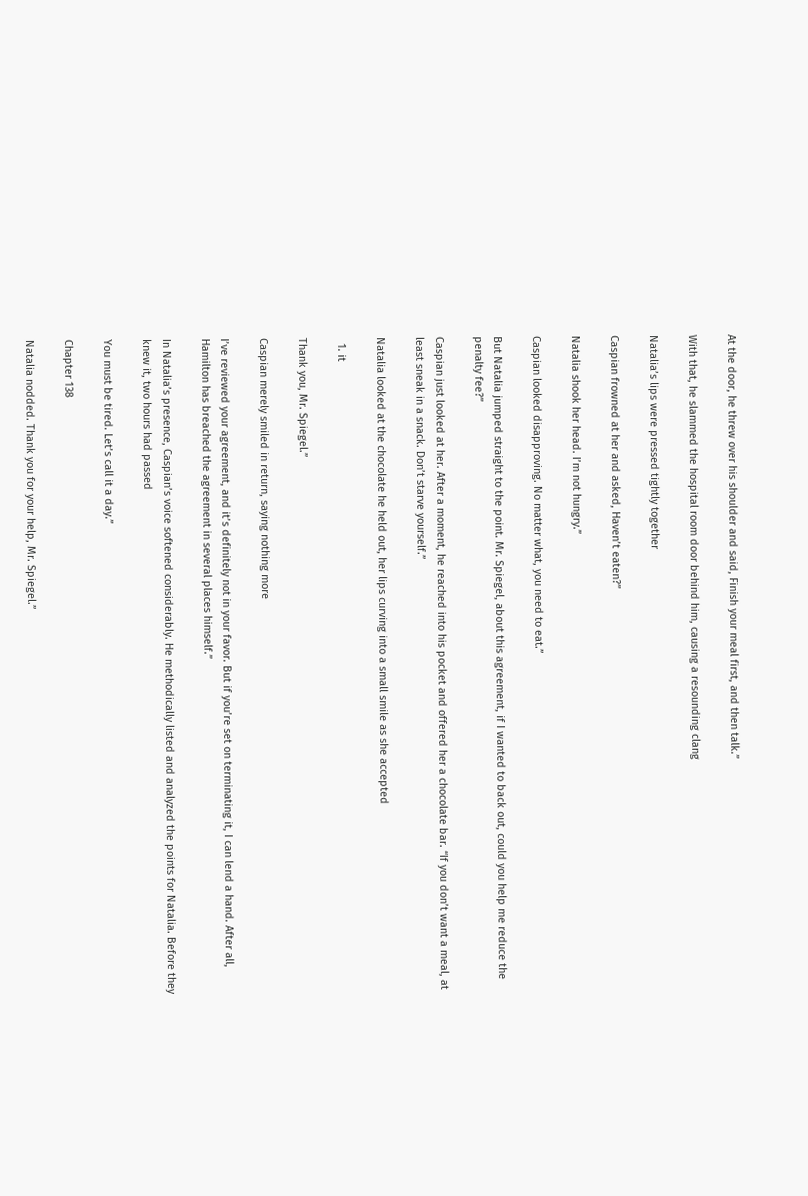At the door, he threw over his shoulder and said, Finish your meal first, and then talk.”

With that, he slammed the hospital room door behind him, causing a resounding clang

Natalia’s lips were pressed tightly together

Caspian frowned at her and asked, Haven’t eaten?”

Natalia shook her head. I’m not hungry.”

Caspian looked disapproving. No matter what, you need to eat.”

But Natalia jumped straight to the point. Mr. Spiegel, about this agreement, if I wanted to back out, could you help me reduce the penalty fee?”

Caspian just looked at her. After a moment, he reached into his pocket and offered her a chocolate bar. “If you don’t want a meal, at least sneak in a snack. Don’t starve yourself.”

Natalia looked at the chocolate he held out, her lips curving into a small smile as she accepted

  1. it

Thank you, Mr. Spiegel.”

Caspian merely smiled in return, saying nothing more

I’ve reviewed your agreement, and it’s definitely not in your favor. But if you’re set on terminating it, I can lend a hand. After all, Hamilton has breached the agreement in several places himself.”

In Natalia’s presence, Caspian’s voice softened considerably. He methodically listed and analyzed the points for Natalia. Before they knew it, two hours had passed

You must be tired. Let’s call it a day.”

Chapter 138

Natalia nodded. Thank you for your help, Mr. Spiegel.”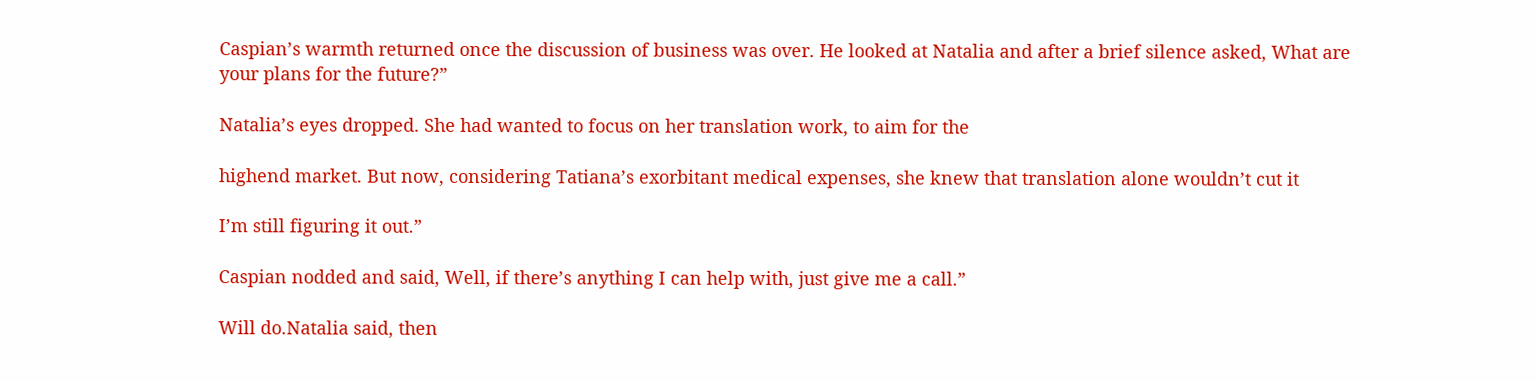Caspian’s warmth returned once the discussion of business was over. He looked at Natalia and after a brief silence asked, What are your plans for the future?”

Natalia’s eyes dropped. She had wanted to focus on her translation work, to aim for the

highend market. But now, considering Tatiana’s exorbitant medical expenses, she knew that translation alone wouldn’t cut it

I’m still figuring it out.”

Caspian nodded and said, Well, if there’s anything I can help with, just give me a call.”

Will do.Natalia said, then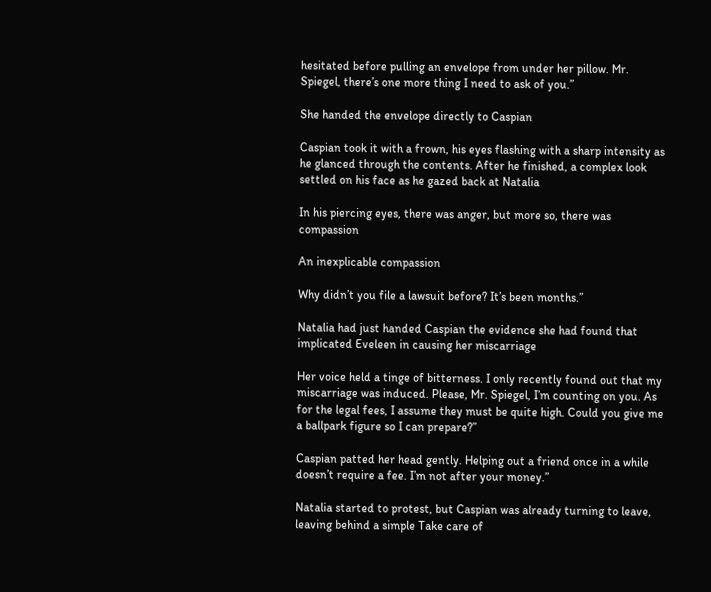hesitated before pulling an envelope from under her pillow. Mr. Spiegel, there’s one more thing I need to ask of you.”

She handed the envelope directly to Caspian

Caspian took it with a frown, his eyes flashing with a sharp intensity as he glanced through the contents. After he finished, a complex look settled on his face as he gazed back at Natalia

In his piercing eyes, there was anger, but more so, there was compassion

An inexplicable compassion

Why didn’t you file a lawsuit before? It’s been months.”

Natalia had just handed Caspian the evidence she had found that implicated Eveleen in causing her miscarriage

Her voice held a tinge of bitterness. I only recently found out that my miscarriage was induced. Please, Mr. Spiegel, I’m counting on you. As for the legal fees, I assume they must be quite high. Could you give me a ballpark figure so I can prepare?”

Caspian patted her head gently. Helping out a friend once in a while doesn’t require a fee. I’m not after your money.”

Natalia started to protest, but Caspian was already turning to leave, leaving behind a simple Take care of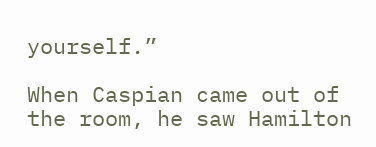yourself.”

When Caspian came out of the room, he saw Hamilton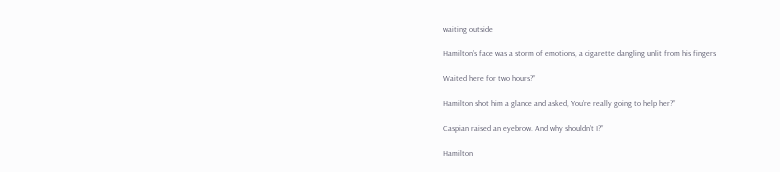waiting outside

Hamilton’s face was a storm of emotions, a cigarette dangling unlit from his fingers

Waited here for two hours?”

Hamilton shot him a glance and asked, You’re really going to help her?”

Caspian raised an eyebrow. And why shouldn’t I?”

Hamilton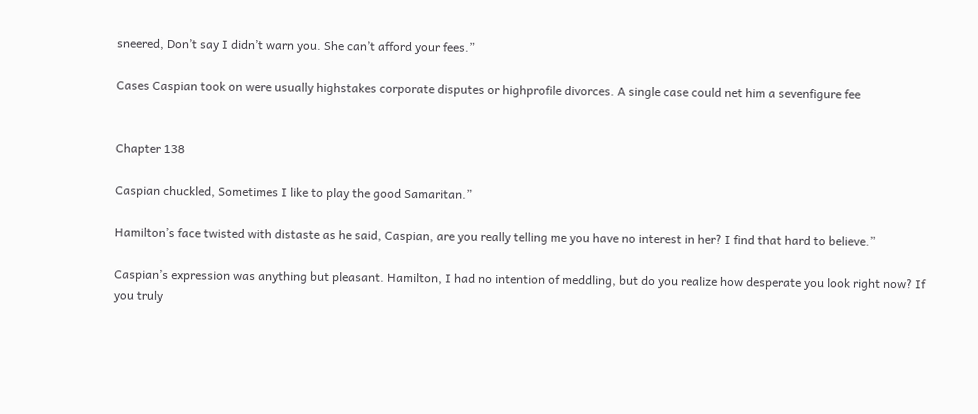sneered, Don’t say I didn’t warn you. She can’t afford your fees.”

Cases Caspian took on were usually highstakes corporate disputes or highprofile divorces. A single case could net him a sevenfigure fee


Chapter 138

Caspian chuckled, Sometimes I like to play the good Samaritan.”

Hamilton’s face twisted with distaste as he said, Caspian, are you really telling me you have no interest in her? I find that hard to believe.”

Caspian’s expression was anything but pleasant. Hamilton, I had no intention of meddling, but do you realize how desperate you look right now? If you truly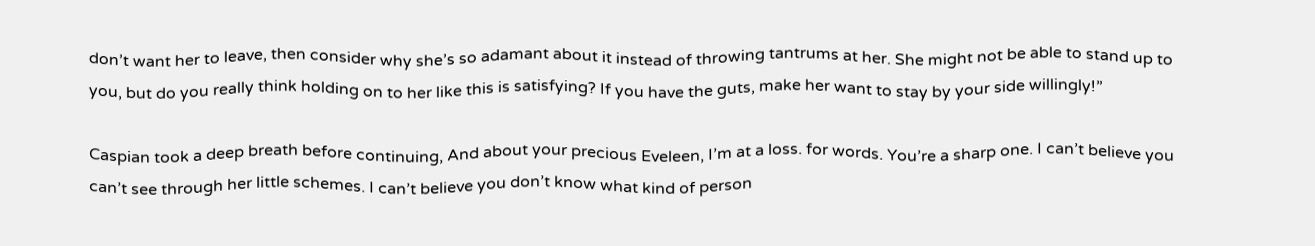don’t want her to leave, then consider why she’s so adamant about it instead of throwing tantrums at her. She might not be able to stand up to you, but do you really think holding on to her like this is satisfying? If you have the guts, make her want to stay by your side willingly!”

Caspian took a deep breath before continuing, And about your precious Eveleen, I’m at a loss. for words. You’re a sharp one. I can’t believe you can’t see through her little schemes. I can’t believe you don’t know what kind of person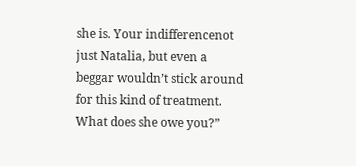she is. Your indifferencenot just Natalia, but even a beggar wouldn’t stick around for this kind of treatment. What does she owe you?”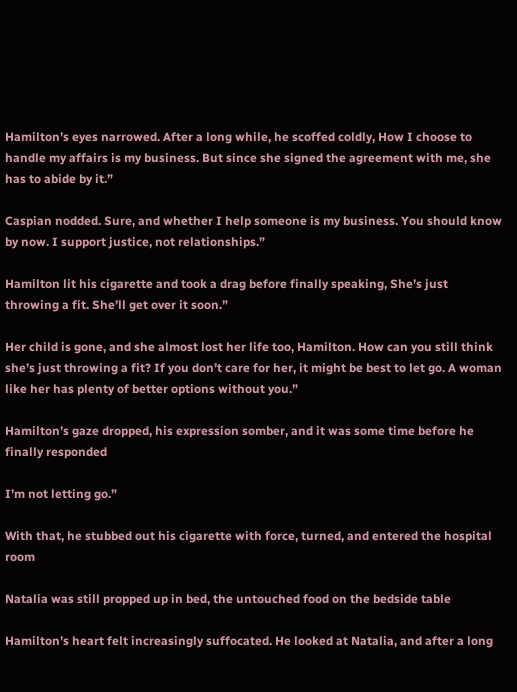Hamilton’s eyes narrowed. After a long while, he scoffed coldly, How I choose to handle my affairs is my business. But since she signed the agreement with me, she has to abide by it.”

Caspian nodded. Sure, and whether I help someone is my business. You should know by now. I support justice, not relationships.”

Hamilton lit his cigarette and took a drag before finally speaking, She’s just throwing a fit. She’ll get over it soon.”

Her child is gone, and she almost lost her life too, Hamilton. How can you still think she’s just throwing a fit? If you don’t care for her, it might be best to let go. A woman like her has plenty of better options without you.”

Hamilton’s gaze dropped, his expression somber, and it was some time before he finally responded

I’m not letting go.”

With that, he stubbed out his cigarette with force, turned, and entered the hospital room

Natalia was still propped up in bed, the untouched food on the bedside table

Hamilton’s heart felt increasingly suffocated. He looked at Natalia, and after a long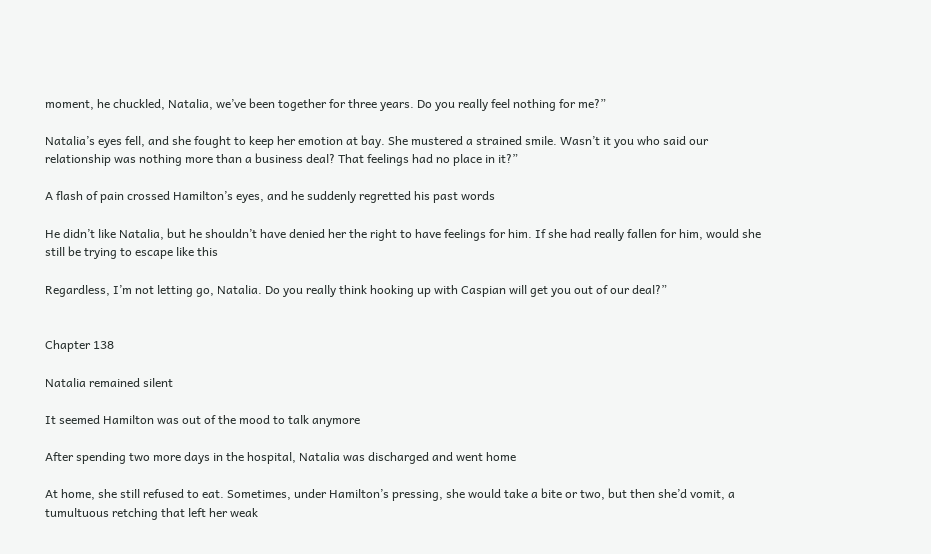moment, he chuckled, Natalia, we’ve been together for three years. Do you really feel nothing for me?”

Natalia’s eyes fell, and she fought to keep her emotion at bay. She mustered a strained smile. Wasn’t it you who said our relationship was nothing more than a business deal? That feelings had no place in it?”

A flash of pain crossed Hamilton’s eyes, and he suddenly regretted his past words

He didn’t like Natalia, but he shouldn’t have denied her the right to have feelings for him. If she had really fallen for him, would she still be trying to escape like this

Regardless, I’m not letting go, Natalia. Do you really think hooking up with Caspian will get you out of our deal?”


Chapter 138

Natalia remained silent

It seemed Hamilton was out of the mood to talk anymore

After spending two more days in the hospital, Natalia was discharged and went home

At home, she still refused to eat. Sometimes, under Hamilton’s pressing, she would take a bite or two, but then she’d vomit, a tumultuous retching that left her weak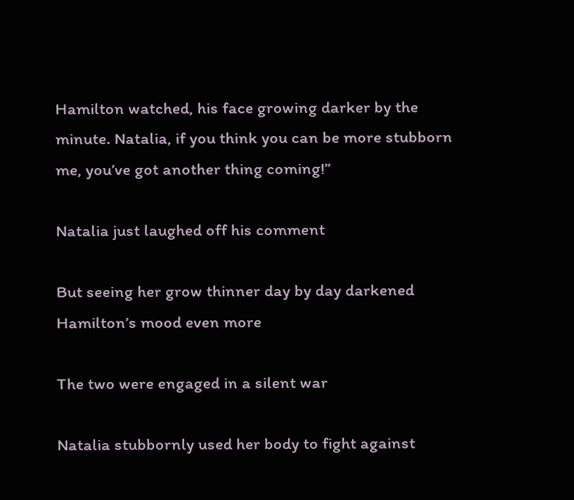Hamilton watched, his face growing darker by the minute. Natalia, if you think you can be more stubborn me, you’ve got another thing coming!”

Natalia just laughed off his comment

But seeing her grow thinner day by day darkened Hamilton’s mood even more

The two were engaged in a silent war

Natalia stubbornly used her body to fight against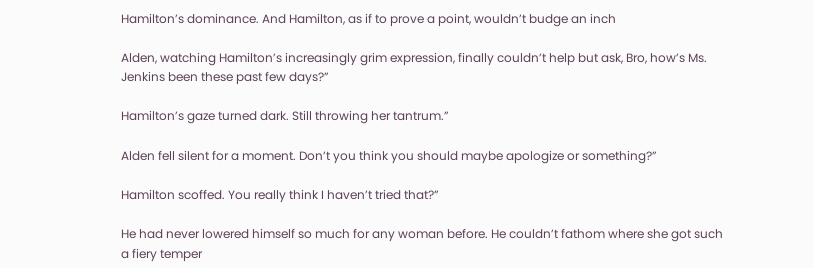Hamilton’s dominance. And Hamilton, as if to prove a point, wouldn’t budge an inch

Alden, watching Hamilton’s increasingly grim expression, finally couldn’t help but ask, Bro, how’s Ms. Jenkins been these past few days?”

Hamilton’s gaze turned dark. Still throwing her tantrum.”

Alden fell silent for a moment. Don’t you think you should maybe apologize or something?”

Hamilton scoffed. You really think I haven’t tried that?”

He had never lowered himself so much for any woman before. He couldn’t fathom where she got such a fiery temper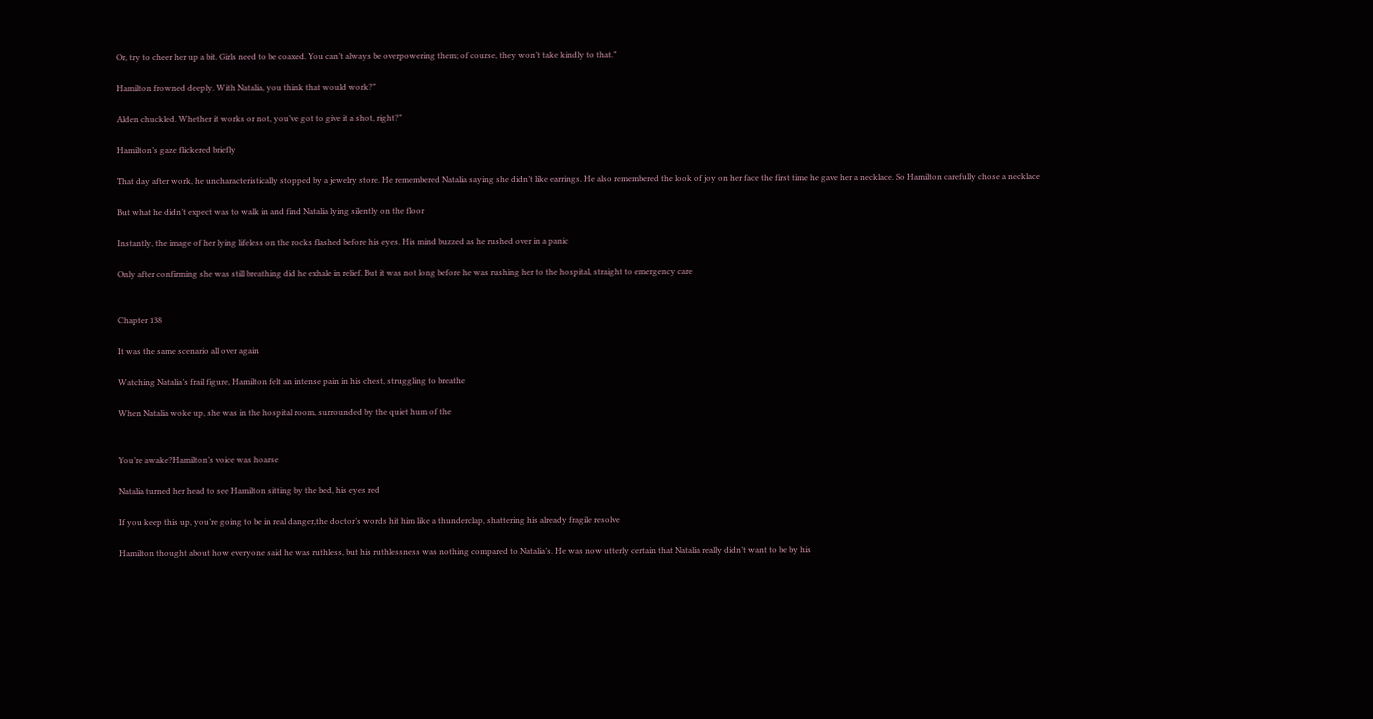Or, try to cheer her up a bit. Girls need to be coaxed. You can’t always be overpowering them; of course, they won’t take kindly to that.”

Hamilton frowned deeply. With Natalia, you think that would work?”

Alden chuckled. Whether it works or not, you’ve got to give it a shot, right?”

Hamilton’s gaze flickered briefly

That day after work, he uncharacteristically stopped by a jewelry store. He remembered Natalia saying she didn’t like earrings. He also remembered the look of joy on her face the first time he gave her a necklace. So Hamilton carefully chose a necklace

But what he didn’t expect was to walk in and find Natalia lying silently on the floor

Instantly, the image of her lying lifeless on the rocks flashed before his eyes. His mind buzzed as he rushed over in a panic

Only after confirming she was still breathing did he exhale in relief. But it was not long before he was rushing her to the hospital, straight to emergency care


Chapter 138

It was the same scenario all over again

Watching Natalia’s frail figure, Hamilton felt an intense pain in his chest, struggling to breathe

When Natalia woke up, she was in the hospital room, surrounded by the quiet hum of the


You’re awake?Hamilton’s voice was hoarse

Natalia turned her head to see Hamilton sitting by the bed, his eyes red

If you keep this up, you’re going to be in real danger,the doctor’s words hit him like a thunderclap, shattering his already fragile resolve

Hamilton thought about how everyone said he was ruthless, but his ruthlessness was nothing compared to Natalia’s. He was now utterly certain that Natalia really didn’t want to be by his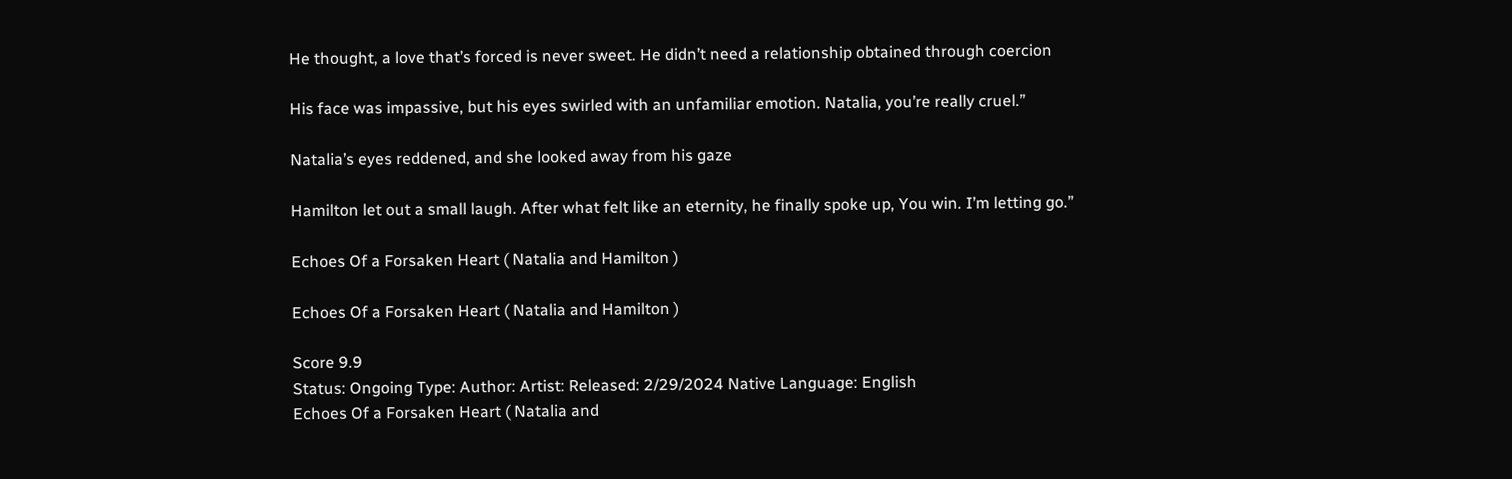He thought, a love that’s forced is never sweet. He didn’t need a relationship obtained through coercion

His face was impassive, but his eyes swirled with an unfamiliar emotion. Natalia, you’re really cruel.”

Natalia’s eyes reddened, and she looked away from his gaze

Hamilton let out a small laugh. After what felt like an eternity, he finally spoke up, You win. I’m letting go.”

Echoes Of a Forsaken Heart ( Natalia and Hamilton )

Echoes Of a Forsaken Heart ( Natalia and Hamilton )

Score 9.9
Status: Ongoing Type: Author: Artist: Released: 2/29/2024 Native Language: English
Echoes Of a Forsaken Heart ( Natalia and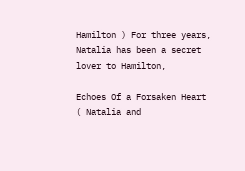Hamilton ) For three years, Natalia has been a secret lover to Hamilton,

Echoes Of a Forsaken Heart ( Natalia and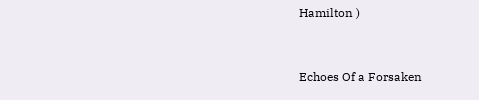Hamilton )


Echoes Of a Forsaken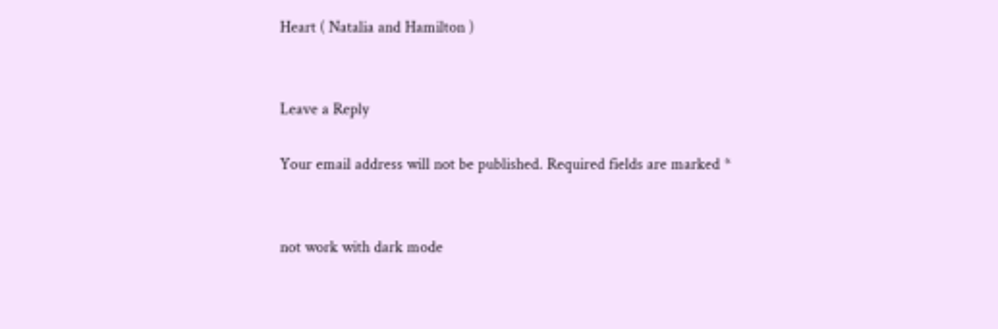Heart ( Natalia and Hamilton )


Leave a Reply

Your email address will not be published. Required fields are marked *


not work with dark mode